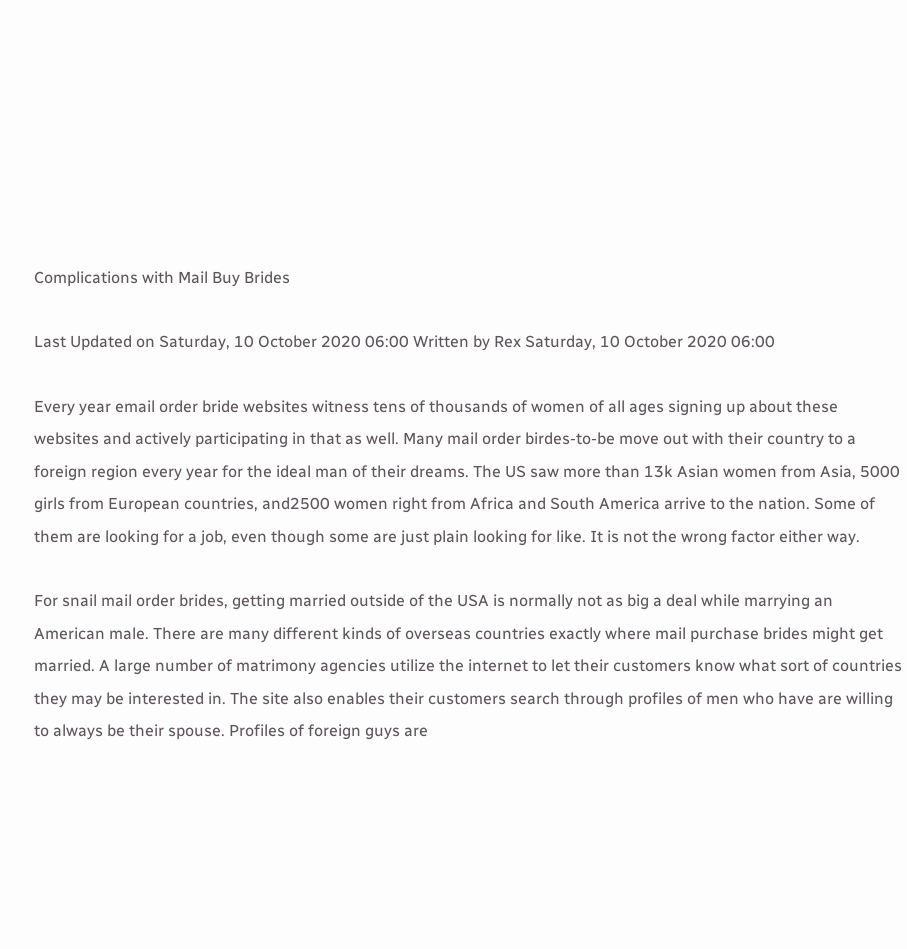Complications with Mail Buy Brides

Last Updated on Saturday, 10 October 2020 06:00 Written by Rex Saturday, 10 October 2020 06:00

Every year email order bride websites witness tens of thousands of women of all ages signing up about these websites and actively participating in that as well. Many mail order birdes-to-be move out with their country to a foreign region every year for the ideal man of their dreams. The US saw more than 13k Asian women from Asia, 5000 girls from European countries, and2500 women right from Africa and South America arrive to the nation. Some of them are looking for a job, even though some are just plain looking for like. It is not the wrong factor either way.

For snail mail order brides, getting married outside of the USA is normally not as big a deal while marrying an American male. There are many different kinds of overseas countries exactly where mail purchase brides might get married. A large number of matrimony agencies utilize the internet to let their customers know what sort of countries they may be interested in. The site also enables their customers search through profiles of men who have are willing to always be their spouse. Profiles of foreign guys are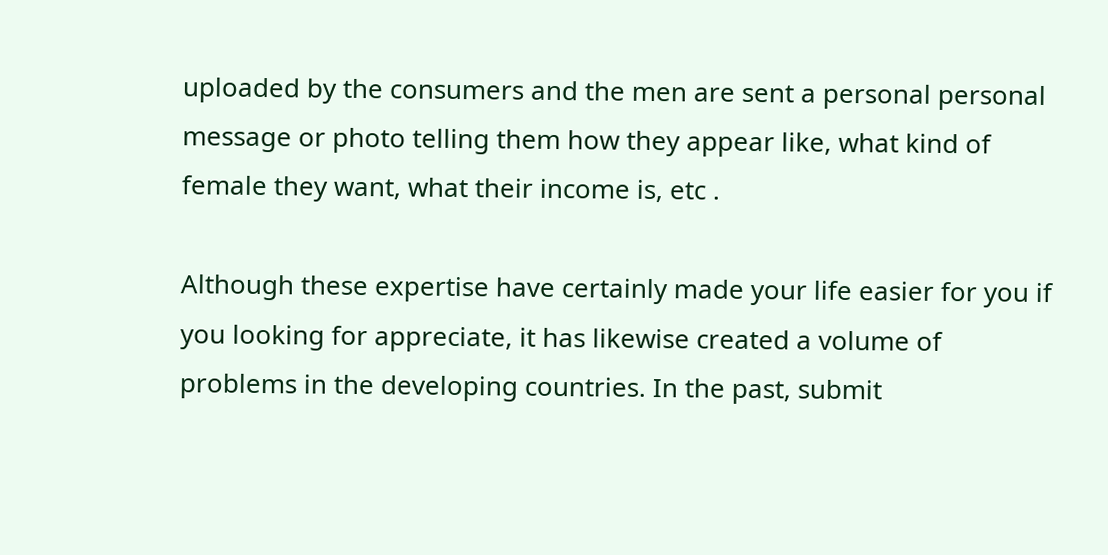uploaded by the consumers and the men are sent a personal personal message or photo telling them how they appear like, what kind of female they want, what their income is, etc .

Although these expertise have certainly made your life easier for you if you looking for appreciate, it has likewise created a volume of problems in the developing countries. In the past, submit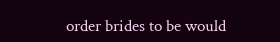order brides to be would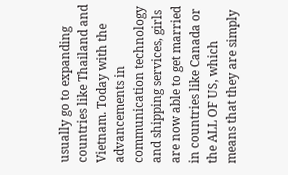usually go to expanding countries like Thailand and Vietnam. Today with the advancements in communication technology and shipping services, girls are now able to get married in countries like Canada or the ALL OF US, which means that they are simply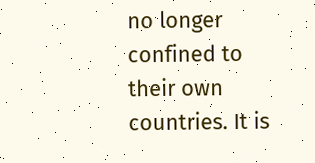no longer confined to their own countries. It is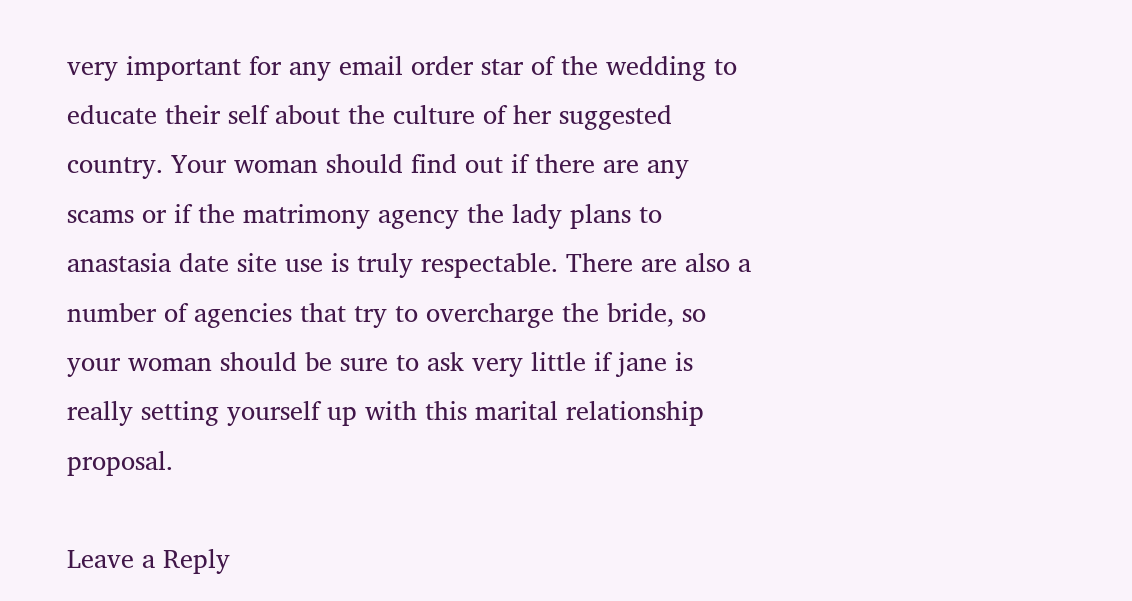very important for any email order star of the wedding to educate their self about the culture of her suggested country. Your woman should find out if there are any scams or if the matrimony agency the lady plans to anastasia date site use is truly respectable. There are also a number of agencies that try to overcharge the bride, so your woman should be sure to ask very little if jane is really setting yourself up with this marital relationship proposal.

Leave a Reply